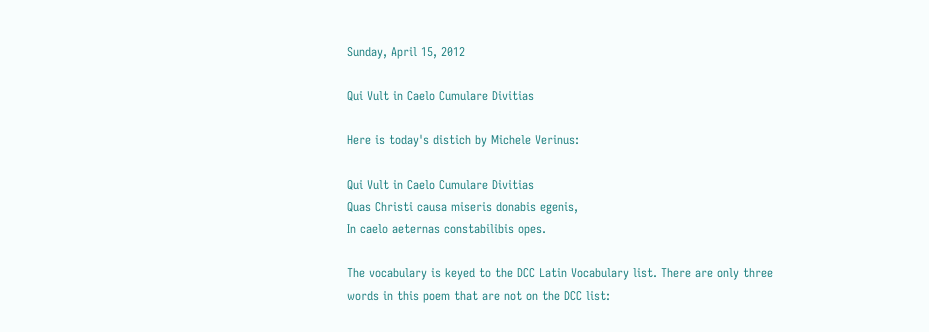Sunday, April 15, 2012

Qui Vult in Caelo Cumulare Divitias

Here is today's distich by Michele Verinus:

Qui Vult in Caelo Cumulare Divitias
Quas Christi causa miseris donabis egenis,
In caelo aeternas constabilibis opes.

The vocabulary is keyed to the DCC Latin Vocabulary list. There are only three words in this poem that are not on the DCC list: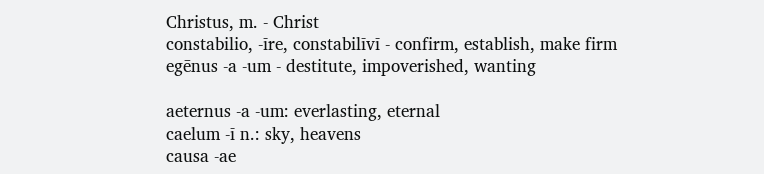Christus, m. - Christ
constabilio, -īre, constabilīvī - confirm, establish, make firm
egēnus -a -um - destitute, impoverished, wanting

aeternus -a -um: everlasting, eternal
caelum -ī n.: sky, heavens
causa -ae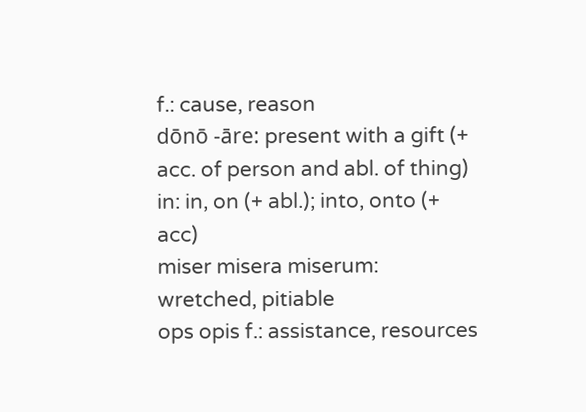f.: cause, reason
dōnō -āre: present with a gift (+ acc. of person and abl. of thing)
in: in, on (+ abl.); into, onto (+ acc)
miser misera miserum: wretched, pitiable
ops opis f.: assistance, resources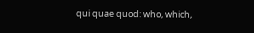qui quae quod: who, which,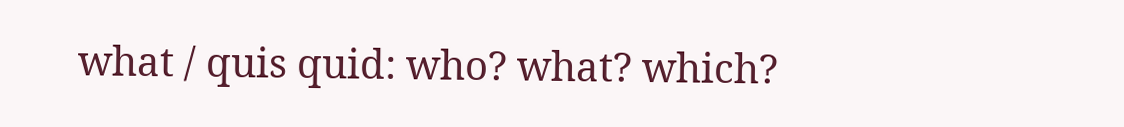what / quis quid: who? what? which?